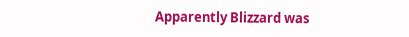Apparently Blizzard was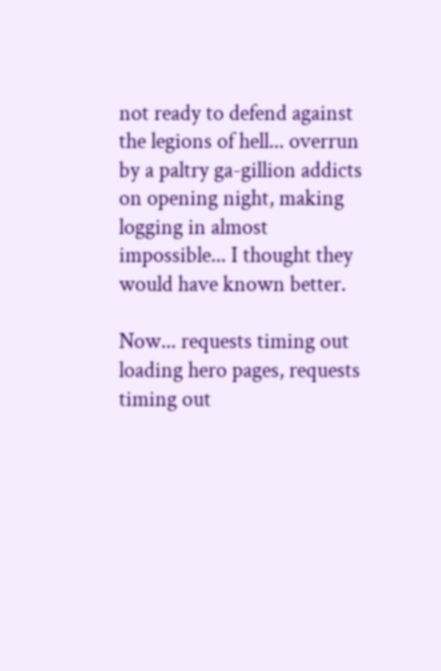not ready to defend against the legions of hell... overrun by a paltry ga-gillion addicts on opening night, making logging in almost impossible... I thought they would have known better.

Now... requests timing out loading hero pages, requests timing out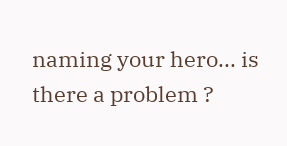naming your hero... is there a problem ?